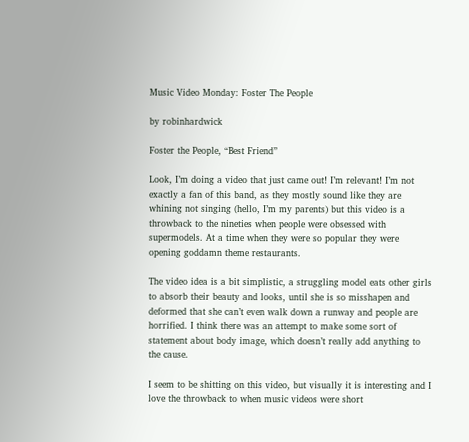Music Video Monday: Foster The People

by robinhardwick

Foster the People, “Best Friend”

Look, I’m doing a video that just came out! I’m relevant! I’m not exactly a fan of this band, as they mostly sound like they are whining not singing (hello, I’m my parents) but this video is a throwback to the nineties when people were obsessed with supermodels. At a time when they were so popular they were opening goddamn theme restaurants.

The video idea is a bit simplistic, a struggling model eats other girls to absorb their beauty and looks, until she is so misshapen and deformed that she can’t even walk down a runway and people are horrified. I think there was an attempt to make some sort of statement about body image, which doesn’t really add anything to the cause.

I seem to be shitting on this video, but visually it is interesting and I love the throwback to when music videos were short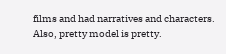films and had narratives and characters. Also, pretty model is pretty.